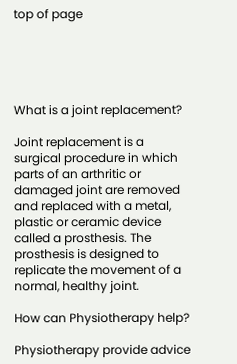top of page





What is a joint replacement?

Joint replacement is a surgical procedure in which parts of an arthritic or damaged joint are removed and replaced with a metal, plastic or ceramic device called a prosthesis. The prosthesis is designed to replicate the movement of a normal, healthy joint.

How can Physiotherapy help?

Physiotherapy provide advice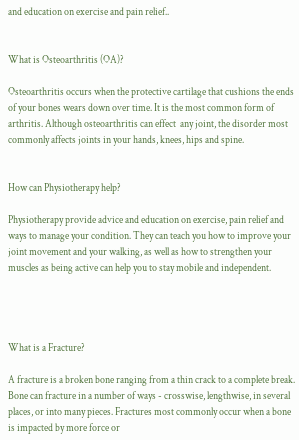and education on exercise and pain relief..


What is Osteoarthritis (OA)?

Osteoarthritis occurs when the protective cartilage that cushions the ends of your bones wears down over time. It is the most common form of arthritis. Although osteoarthritis can effect  any joint, the disorder most commonly affects joints in your hands, knees, hips and spine.


How can Physiotherapy help?

Physiotherapy provide advice and education on exercise, pain relief and ways to manage your condition. They can teach you how to improve your joint movement and your walking, as well as how to strengthen your muscles as being active can help you to stay mobile and independent.




What is a Fracture?

A fracture is a broken bone ranging from a thin crack to a complete break. Bone can fracture in a number of ways - crosswise, lengthwise, in several places, or into many pieces. Fractures most commonly occur when a bone is impacted by more force or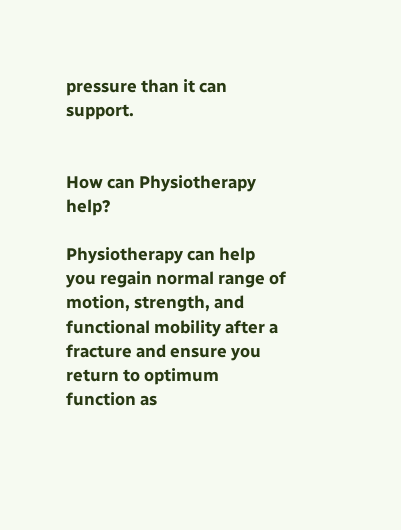pressure than it can support.


How can Physiotherapy help?

Physiotherapy can help you regain normal range of motion, strength, and functional mobility after a fracture and ensure you return to optimum function as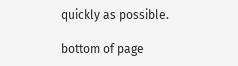quickly as possible.

bottom of page